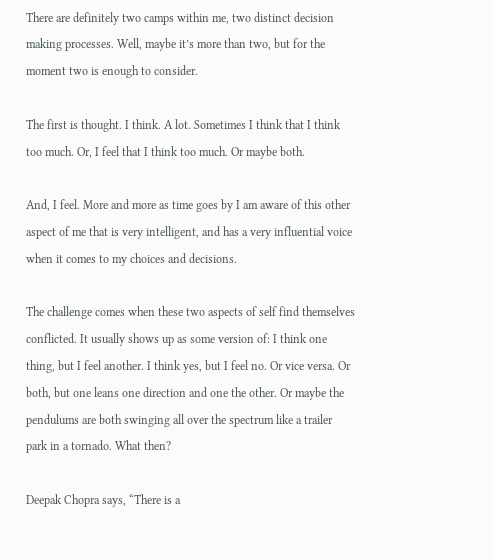There are definitely two camps within me, two distinct decision making processes. Well, maybe it’s more than two, but for the moment two is enough to consider.

The first is thought. I think. A lot. Sometimes I think that I think too much. Or, I feel that I think too much. Or maybe both.

And, I feel. More and more as time goes by I am aware of this other aspect of me that is very intelligent, and has a very influential voice when it comes to my choices and decisions.

The challenge comes when these two aspects of self find themselves conflicted. It usually shows up as some version of: I think one thing, but I feel another. I think yes, but I feel no. Or vice versa. Or both, but one leans one direction and one the other. Or maybe the pendulums are both swinging all over the spectrum like a trailer park in a tornado. What then?

Deepak Chopra says, “There is a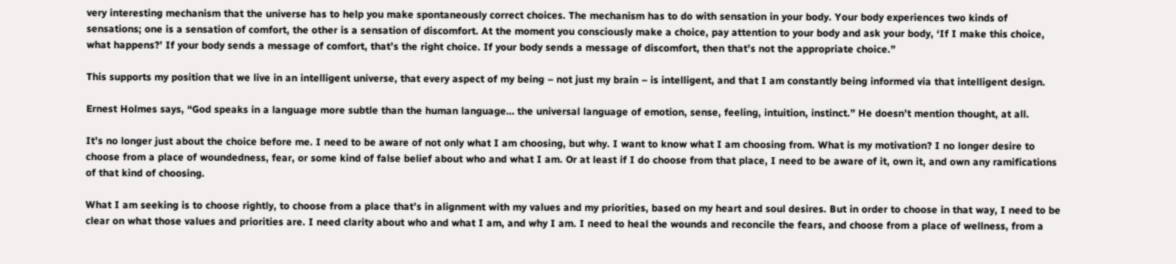very interesting mechanism that the universe has to help you make spontaneously correct choices. The mechanism has to do with sensation in your body. Your body experiences two kinds of sensations; one is a sensation of comfort, the other is a sensation of discomfort. At the moment you consciously make a choice, pay attention to your body and ask your body, ‘If I make this choice, what happens?’ If your body sends a message of comfort, that’s the right choice. If your body sends a message of discomfort, then that’s not the appropriate choice.”

This supports my position that we live in an intelligent universe, that every aspect of my being – not just my brain – is intelligent, and that I am constantly being informed via that intelligent design.

Ernest Holmes says, “God speaks in a language more subtle than the human language… the universal language of emotion, sense, feeling, intuition, instinct.” He doesn’t mention thought, at all.

It’s no longer just about the choice before me. I need to be aware of not only what I am choosing, but why. I want to know what I am choosing from. What is my motivation? I no longer desire to choose from a place of woundedness, fear, or some kind of false belief about who and what I am. Or at least if I do choose from that place, I need to be aware of it, own it, and own any ramifications of that kind of choosing.

What I am seeking is to choose rightly, to choose from a place that’s in alignment with my values and my priorities, based on my heart and soul desires. But in order to choose in that way, I need to be clear on what those values and priorities are. I need clarity about who and what I am, and why I am. I need to heal the wounds and reconcile the fears, and choose from a place of wellness, from a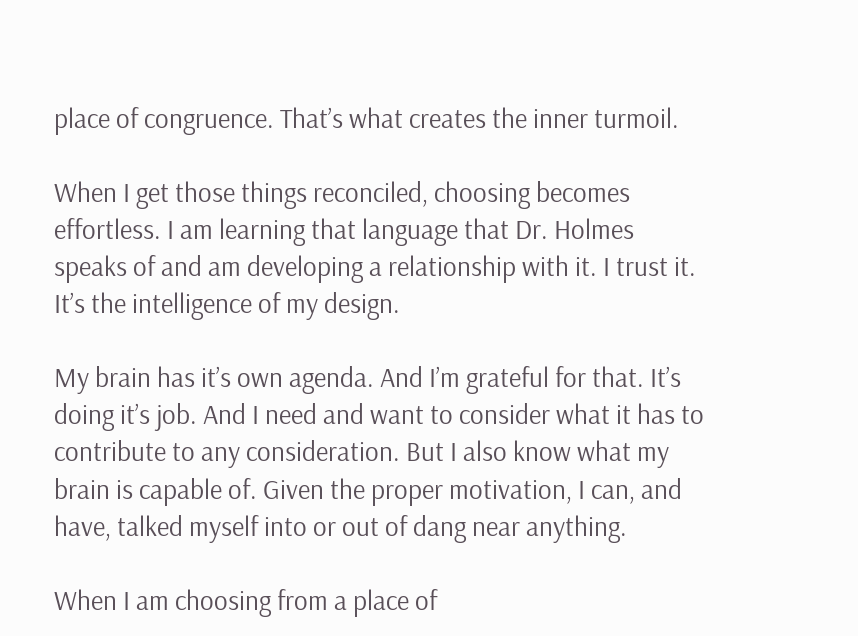place of congruence. That’s what creates the inner turmoil.

When I get those things reconciled, choosing becomes effortless. I am learning that language that Dr. Holmes speaks of and am developing a relationship with it. I trust it. It’s the intelligence of my design.

My brain has it’s own agenda. And I’m grateful for that. It’s doing it’s job. And I need and want to consider what it has to contribute to any consideration. But I also know what my brain is capable of. Given the proper motivation, I can, and have, talked myself into or out of dang near anything.

When I am choosing from a place of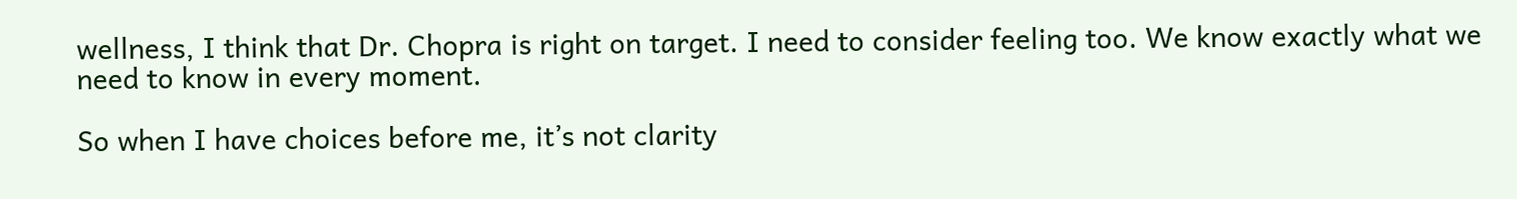wellness, I think that Dr. Chopra is right on target. I need to consider feeling too. We know exactly what we need to know in every moment.

So when I have choices before me, it’s not clarity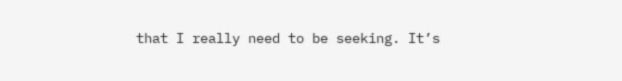that I really need to be seeking. It’s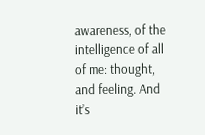awareness, of the intelligence of all of me: thought, and feeling. And it’s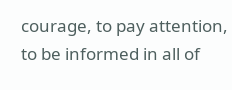courage, to pay attention, to be informed in all of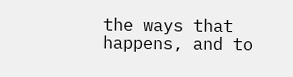the ways that happens, and to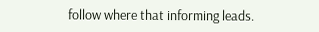follow where that informing leads.